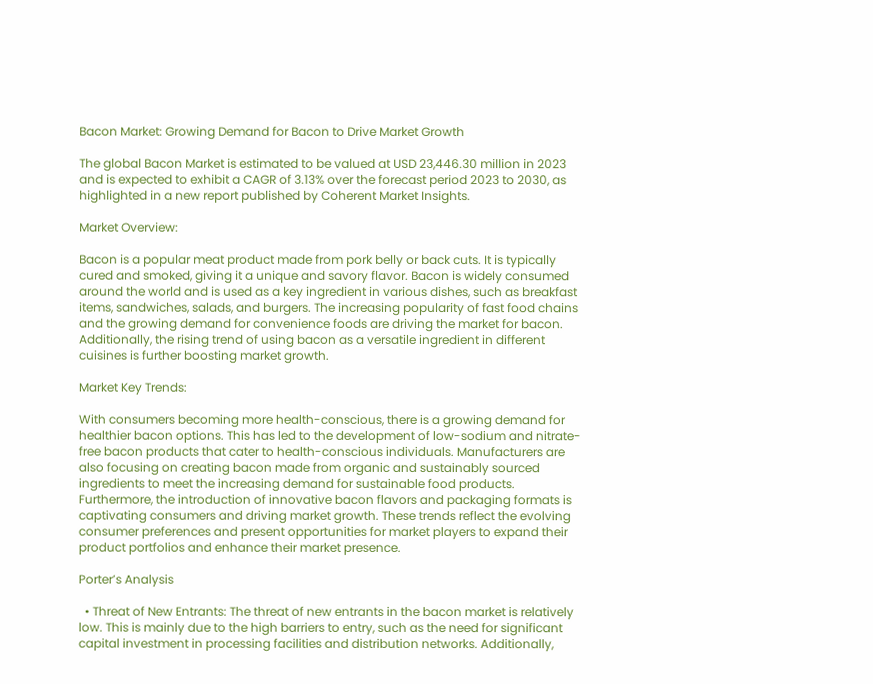Bacon Market: Growing Demand for Bacon to Drive Market Growth

The global Bacon Market is estimated to be valued at USD 23,446.30 million in 2023 and is expected to exhibit a CAGR of 3.13% over the forecast period 2023 to 2030, as highlighted in a new report published by Coherent Market Insights.

Market Overview:

Bacon is a popular meat product made from pork belly or back cuts. It is typically cured and smoked, giving it a unique and savory flavor. Bacon is widely consumed around the world and is used as a key ingredient in various dishes, such as breakfast items, sandwiches, salads, and burgers. The increasing popularity of fast food chains and the growing demand for convenience foods are driving the market for bacon. Additionally, the rising trend of using bacon as a versatile ingredient in different cuisines is further boosting market growth.

Market Key Trends:

With consumers becoming more health-conscious, there is a growing demand for healthier bacon options. This has led to the development of low-sodium and nitrate-free bacon products that cater to health-conscious individuals. Manufacturers are also focusing on creating bacon made from organic and sustainably sourced ingredients to meet the increasing demand for sustainable food products. Furthermore, the introduction of innovative bacon flavors and packaging formats is captivating consumers and driving market growth. These trends reflect the evolving consumer preferences and present opportunities for market players to expand their product portfolios and enhance their market presence.

Porter’s Analysis

  • Threat of New Entrants: The threat of new entrants in the bacon market is relatively low. This is mainly due to the high barriers to entry, such as the need for significant capital investment in processing facilities and distribution networks. Additionally,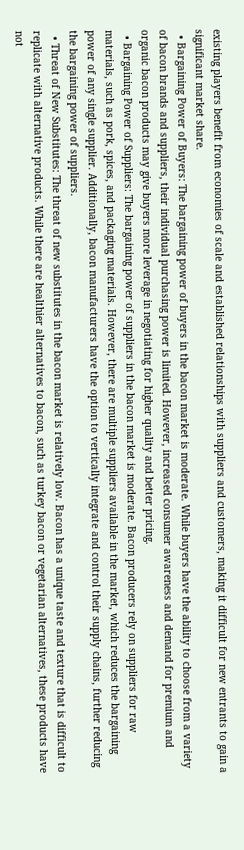existing players benefit from economies of scale and established relationships with suppliers and customers, making it difficult for new entrants to gain a significant market share.
  • Bargaining Power of Buyers: The bargaining power of buyers in the bacon market is moderate. While buyers have the ability to choose from a variety of bacon brands and suppliers, their individual purchasing power is limited. However, increased consumer awareness and demand for premium and organic bacon products may give buyers more leverage in negotiating for higher quality and better pricing.
  • Bargaining Power of Suppliers: The bargaining power of suppliers in the bacon market is moderate. Bacon producers rely on suppliers for raw materials, such as pork, spices, and packaging materials. However, there are multiple suppliers available in the market, which reduces the bargaining power of any single supplier. Additionally, bacon manufacturers have the option to vertically integrate and control their supply chains, further reducing the bargaining power of suppliers.
  • Threat of New Substitutes: The threat of new substitutes in the bacon market is relatively low. Bacon has a unique taste and texture that is difficult to replicate with alternative products. While there are healthier alternatives to bacon, such as turkey bacon or vegetarian alternatives, these products have not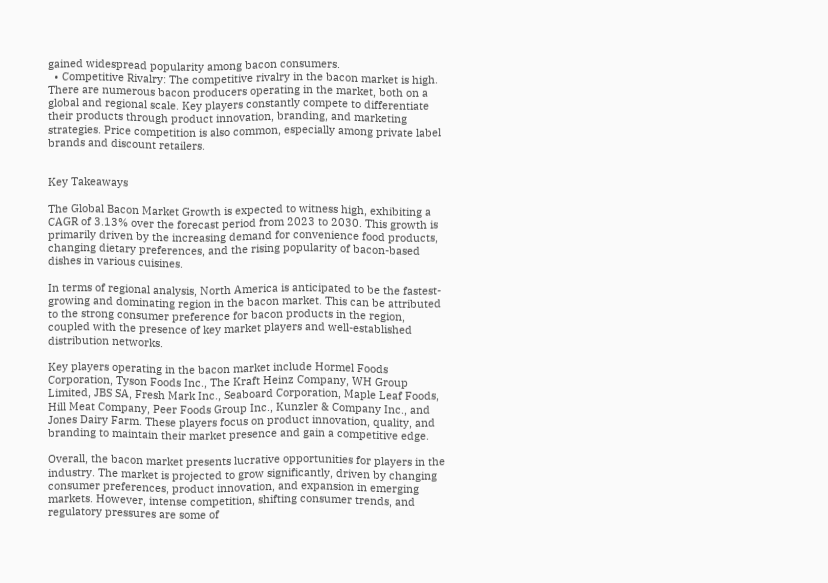gained widespread popularity among bacon consumers.
  • Competitive Rivalry: The competitive rivalry in the bacon market is high. There are numerous bacon producers operating in the market, both on a global and regional scale. Key players constantly compete to differentiate their products through product innovation, branding, and marketing strategies. Price competition is also common, especially among private label brands and discount retailers.


Key Takeaways

The Global Bacon Market Growth is expected to witness high, exhibiting a CAGR of 3.13% over the forecast period from 2023 to 2030. This growth is primarily driven by the increasing demand for convenience food products, changing dietary preferences, and the rising popularity of bacon-based dishes in various cuisines.

In terms of regional analysis, North America is anticipated to be the fastest-growing and dominating region in the bacon market. This can be attributed to the strong consumer preference for bacon products in the region, coupled with the presence of key market players and well-established distribution networks.

Key players operating in the bacon market include Hormel Foods Corporation, Tyson Foods Inc., The Kraft Heinz Company, WH Group Limited, JBS SA, Fresh Mark Inc., Seaboard Corporation, Maple Leaf Foods, Hill Meat Company, Peer Foods Group Inc., Kunzler & Company Inc., and Jones Dairy Farm. These players focus on product innovation, quality, and branding to maintain their market presence and gain a competitive edge.

Overall, the bacon market presents lucrative opportunities for players in the industry. The market is projected to grow significantly, driven by changing consumer preferences, product innovation, and expansion in emerging markets. However, intense competition, shifting consumer trends, and regulatory pressures are some of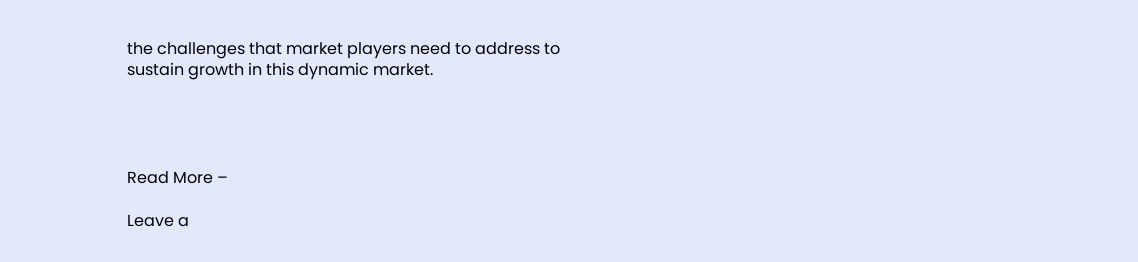the challenges that market players need to address to sustain growth in this dynamic market.




Read More –

Leave a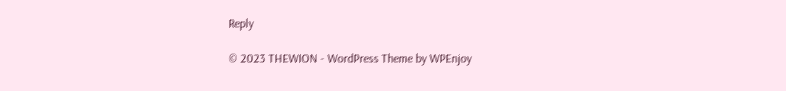Reply

© 2023 THEWION - WordPress Theme by WPEnjoy